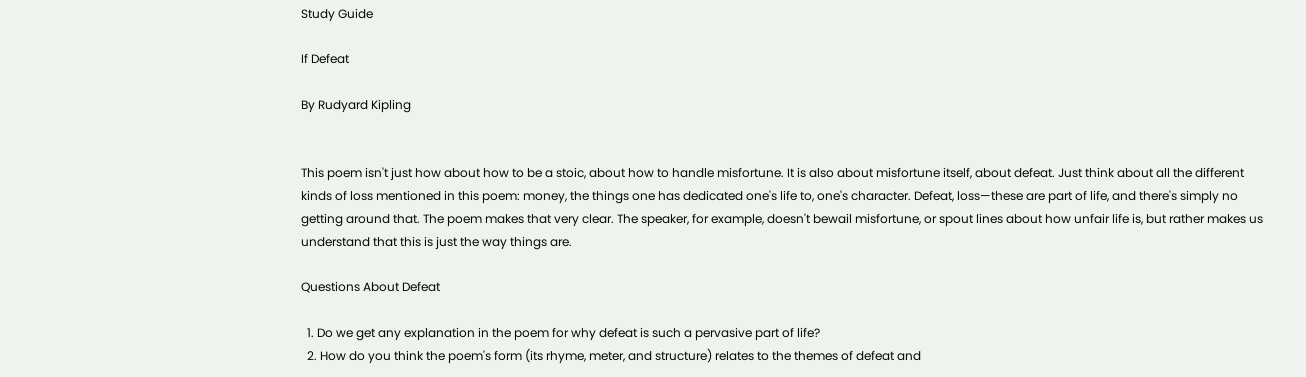Study Guide

If Defeat

By Rudyard Kipling


This poem isn't just how about how to be a stoic, about how to handle misfortune. It is also about misfortune itself, about defeat. Just think about all the different kinds of loss mentioned in this poem: money, the things one has dedicated one's life to, one's character. Defeat, loss—these are part of life, and there's simply no getting around that. The poem makes that very clear. The speaker, for example, doesn't bewail misfortune, or spout lines about how unfair life is, but rather makes us understand that this is just the way things are.

Questions About Defeat

  1. Do we get any explanation in the poem for why defeat is such a pervasive part of life?
  2. How do you think the poem's form (its rhyme, meter, and structure) relates to the themes of defeat and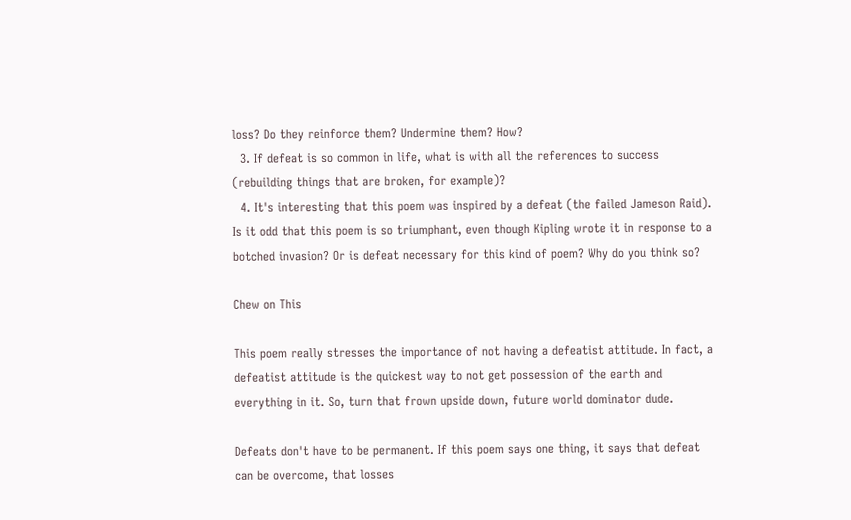loss? Do they reinforce them? Undermine them? How?
  3. If defeat is so common in life, what is with all the references to success (rebuilding things that are broken, for example)?
  4. It's interesting that this poem was inspired by a defeat (the failed Jameson Raid). Is it odd that this poem is so triumphant, even though Kipling wrote it in response to a botched invasion? Or is defeat necessary for this kind of poem? Why do you think so?

Chew on This

This poem really stresses the importance of not having a defeatist attitude. In fact, a defeatist attitude is the quickest way to not get possession of the earth and everything in it. So, turn that frown upside down, future world dominator dude.

Defeats don't have to be permanent. If this poem says one thing, it says that defeat can be overcome, that losses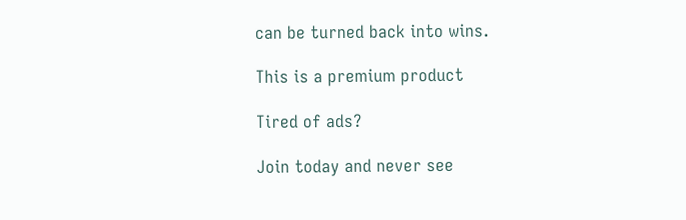can be turned back into wins.

This is a premium product

Tired of ads?

Join today and never see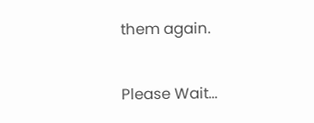them again.

Please Wait...